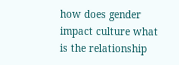how does gender impact culture what is the relationship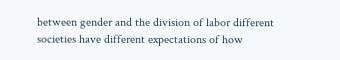between gender and the division of labor different societies have different expectations of how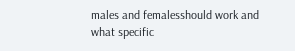males and femalesshould work and what specific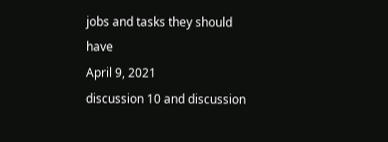jobs and tasks they should have
April 9, 2021
discussion 10 and discussion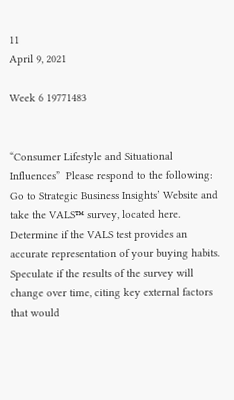11
April 9, 2021

Week 6 19771483


“Consumer Lifestyle and Situational Influences”  Please respond to the following: Go to Strategic Business Insights’ Website and take the VALS™ survey, located here. Determine if the VALS test provides an accurate representation of your buying habits. Speculate if the results of the survey will change over time, citing key external factors that would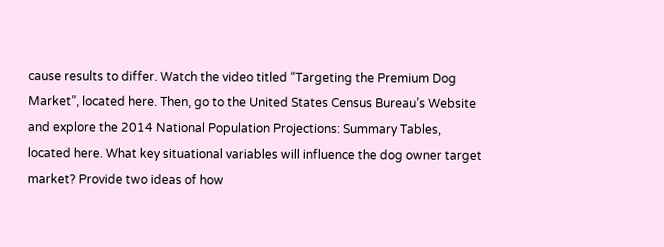cause results to differ. Watch the video titled “Targeting the Premium Dog Market”, located here. Then, go to the United States Census Bureau’s Website and explore the 2014 National Population Projections: Summary Tables, located here. What key situational variables will influence the dog owner target market? Provide two ideas of how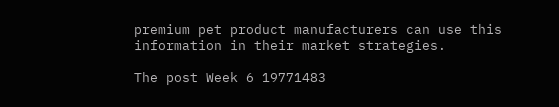premium pet product manufacturers can use this information in their market strategies.

The post Week 6 19771483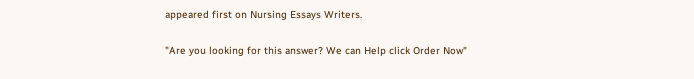appeared first on Nursing Essays Writers.


"Are you looking for this answer? We can Help click Order Now"